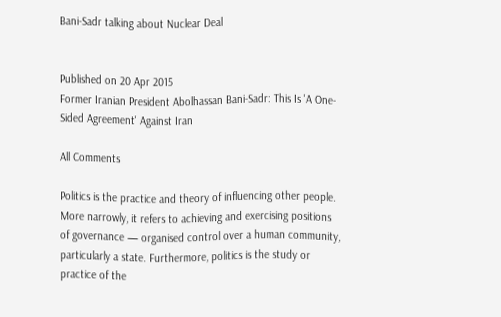Bani-Sadr talking about Nuclear Deal


Published on 20 Apr 2015
Former Iranian President Abolhassan Bani-Sadr: This Is 'A One-Sided Agreement' Against Iran

All Comments

Politics is the practice and theory of influencing other people. More narrowly, it refers to achieving and exercising positions of governance — organised control over a human community, particularly a state. Furthermore, politics is the study or practice of the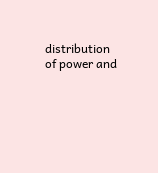distribution of power and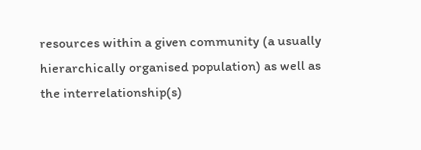resources within a given community (a usually hierarchically organised population) as well as the interrelationship(s)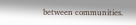between communities.